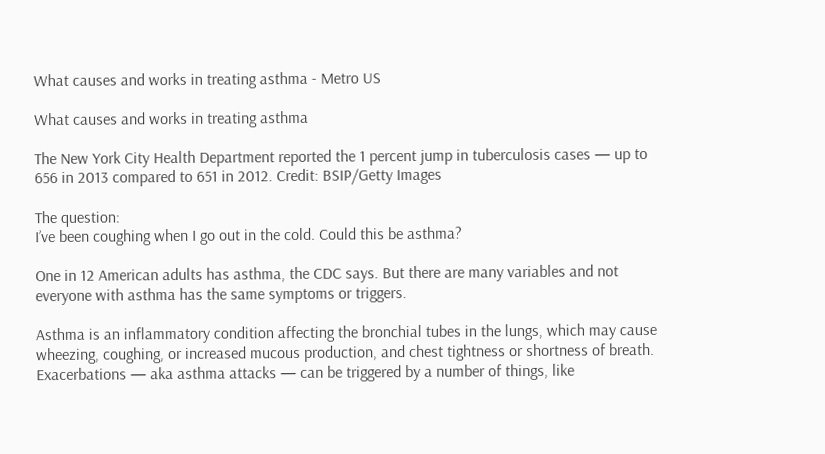What causes and works in treating asthma - Metro US

What causes and works in treating asthma

The New York City Health Department reported the 1 percent jump in tuberculosis cases — up to 656 in 2013 compared to 651 in 2012. Credit: BSIP/Getty Images

The question:
I’ve been coughing when I go out in the cold. Could this be asthma?

One in 12 American adults has asthma, the CDC says. But there are many variables and not everyone with asthma has the same symptoms or triggers.

Asthma is an inflammatory condition affecting the bronchial tubes in the lungs, which may cause wheezing, coughing, or increased mucous production, and chest tightness or shortness of breath. Exacerbations — aka asthma attacks — can be triggered by a number of things, like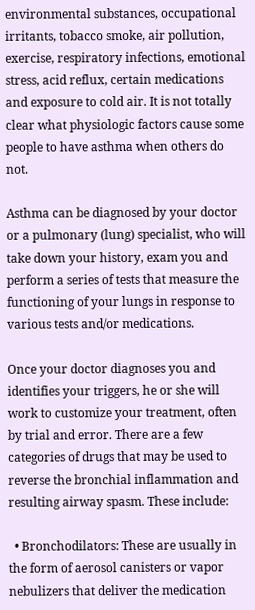environmental substances, occupational irritants, tobacco smoke, air pollution, exercise, respiratory infections, emotional stress, acid reflux, certain medications and exposure to cold air. It is not totally clear what physiologic factors cause some people to have asthma when others do not.

Asthma can be diagnosed by your doctor or a pulmonary (lung) specialist, who will take down your history, exam you and perform a series of tests that measure the functioning of your lungs in response to various tests and/or medications.

Once your doctor diagnoses you and identifies your triggers, he or she will work to customize your treatment, often by trial and error. There are a few categories of drugs that may be used to reverse the bronchial inflammation and resulting airway spasm. These include:

  • Bronchodilators: These are usually in the form of aerosol canisters or vapor nebulizers that deliver the medication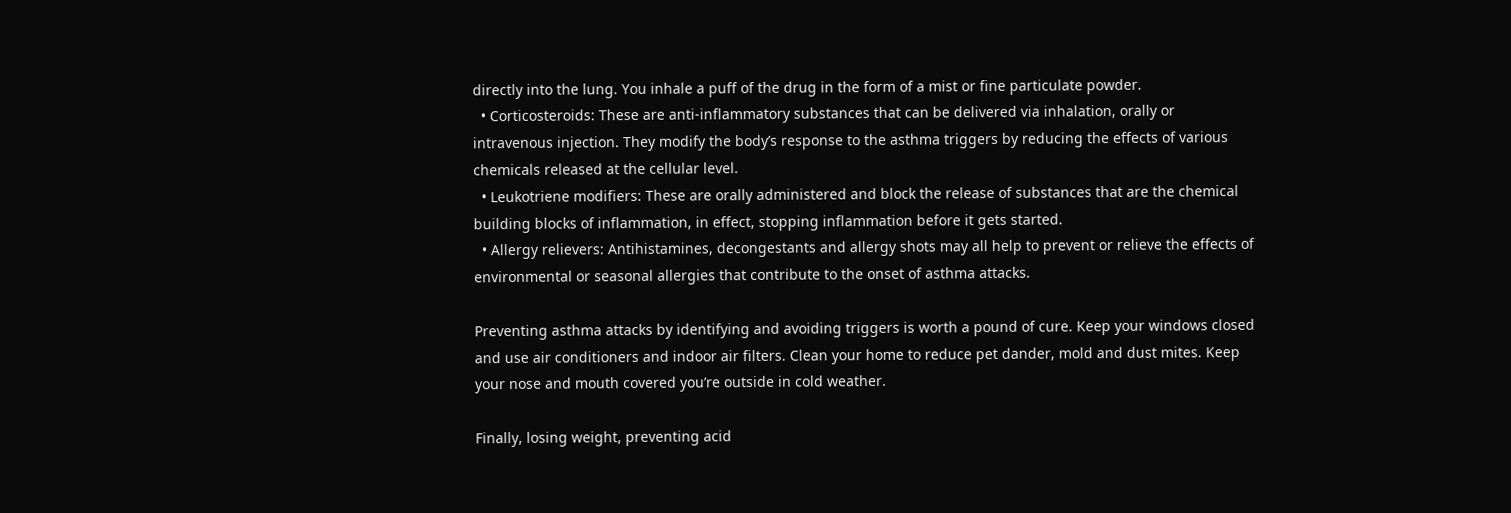directly into the lung. You inhale a puff of the drug in the form of a mist or fine particulate powder.
  • Corticosteroids: These are anti-inflammatory substances that can be delivered via inhalation, orally or intravenous injection. They modify the body’s response to the asthma triggers by reducing the effects of various chemicals released at the cellular level.
  • Leukotriene modifiers: These are orally administered and block the release of substances that are the chemical building blocks of inflammation, in effect, stopping inflammation before it gets started.
  • Allergy relievers: Antihistamines, decongestants and allergy shots may all help to prevent or relieve the effects of environmental or seasonal allergies that contribute to the onset of asthma attacks.

Preventing asthma attacks by identifying and avoiding triggers is worth a pound of cure. Keep your windows closed and use air conditioners and indoor air filters. Clean your home to reduce pet dander, mold and dust mites. Keep your nose and mouth covered you’re outside in cold weather.

Finally, losing weight, preventing acid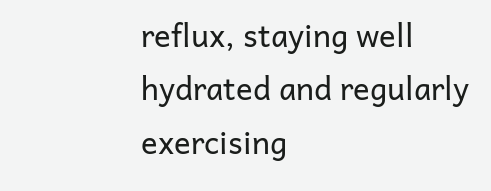reflux, staying well hydrated and regularly exercising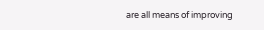are all means of improving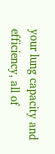your lung capacity and efficiency, all of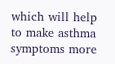which will help to make asthma symptoms more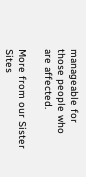manageable for those people who are affected.

More from our Sister Sites